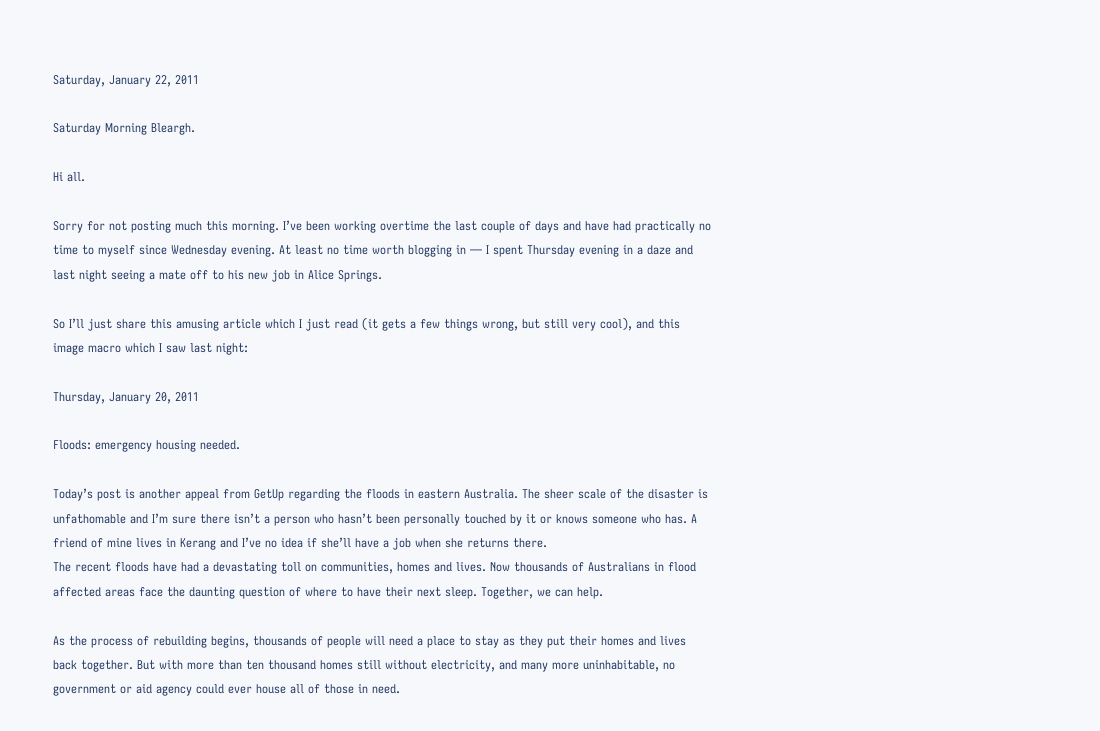Saturday, January 22, 2011

Saturday Morning Bleargh.

Hi all.

Sorry for not posting much this morning. I’ve been working overtime the last couple of days and have had practically no time to myself since Wednesday evening. At least no time worth blogging in — I spent Thursday evening in a daze and last night seeing a mate off to his new job in Alice Springs.

So I’ll just share this amusing article which I just read (it gets a few things wrong, but still very cool), and this image macro which I saw last night:

Thursday, January 20, 2011

Floods: emergency housing needed.

Today’s post is another appeal from GetUp regarding the floods in eastern Australia. The sheer scale of the disaster is unfathomable and I’m sure there isn’t a person who hasn’t been personally touched by it or knows someone who has. A friend of mine lives in Kerang and I’ve no idea if she’ll have a job when she returns there.
The recent floods have had a devastating toll on communities, homes and lives. Now thousands of Australians in flood affected areas face the daunting question of where to have their next sleep. Together, we can help.

As the process of rebuilding begins, thousands of people will need a place to stay as they put their homes and lives back together. But with more than ten thousand homes still without electricity, and many more uninhabitable, no government or aid agency could ever house all of those in need.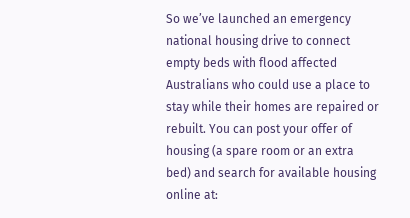So we’ve launched an emergency national housing drive to connect empty beds with flood affected Australians who could use a place to stay while their homes are repaired or rebuilt. You can post your offer of housing (a spare room or an extra bed) and search for available housing online at: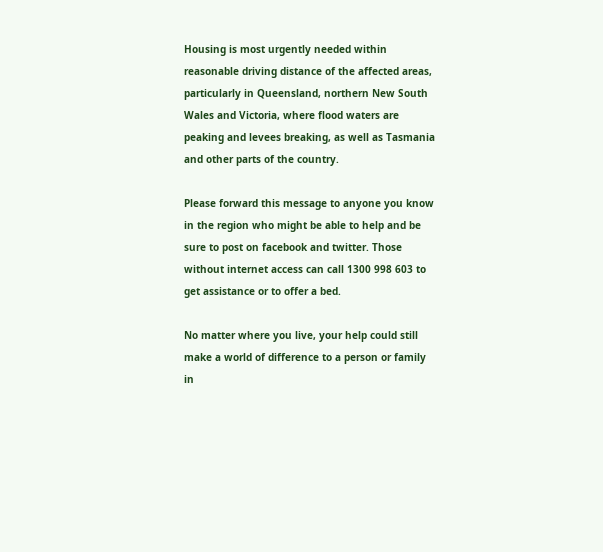Housing is most urgently needed within reasonable driving distance of the affected areas, particularly in Queensland, northern New South Wales and Victoria, where flood waters are peaking and levees breaking, as well as Tasmania and other parts of the country.

Please forward this message to anyone you know in the region who might be able to help and be sure to post on facebook and twitter. Those without internet access can call 1300 998 603 to get assistance or to offer a bed.

No matter where you live, your help could still make a world of difference to a person or family in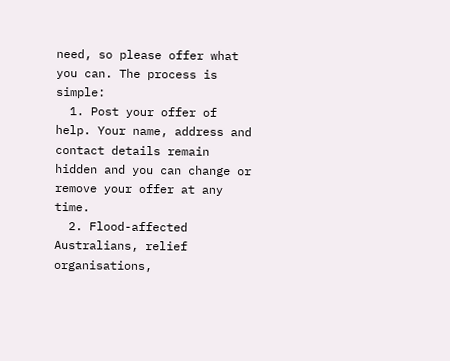need, so please offer what you can. The process is simple:
  1. Post your offer of help. Your name, address and contact details remain hidden and you can change or remove your offer at any time.
  2. Flood-affected Australians, relief organisations,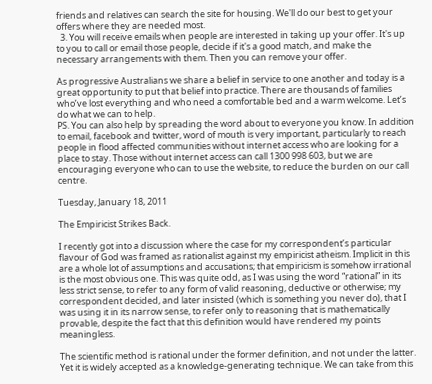friends and relatives can search the site for housing. We'll do our best to get your offers where they are needed most.
  3. You will receive emails when people are interested in taking up your offer. It's up to you to call or email those people, decide if it's a good match, and make the necessary arrangements with them. Then you can remove your offer.

As progressive Australians we share a belief in service to one another and today is a great opportunity to put that belief into practice. There are thousands of families who’ve lost everything and who need a comfortable bed and a warm welcome. Let’s do what we can to help.
PS. You can also help by spreading the word about to everyone you know. In addition to email, facebook and twitter, word of mouth is very important, particularly to reach people in flood affected communities without internet access who are looking for a place to stay. Those without internet access can call 1300 998 603, but we are encouraging everyone who can to use the website, to reduce the burden on our call centre.

Tuesday, January 18, 2011

The Empiricist Strikes Back.

I recently got into a discussion where the case for my correspondent’s particular flavour of God was framed as rationalist against my empiricist atheism. Implicit in this are a whole lot of assumptions and accusations; that empiricism is somehow irrational is the most obvious one. This was quite odd, as I was using the word “rational” in its less strict sense, to refer to any form of valid reasoning, deductive or otherwise; my correspondent decided, and later insisted (which is something you never do), that I was using it in its narrow sense, to refer only to reasoning that is mathematically provable, despite the fact that this definition would have rendered my points meaningless.

The scientific method is rational under the former definition, and not under the latter. Yet it is widely accepted as a knowledge-generating technique. We can take from this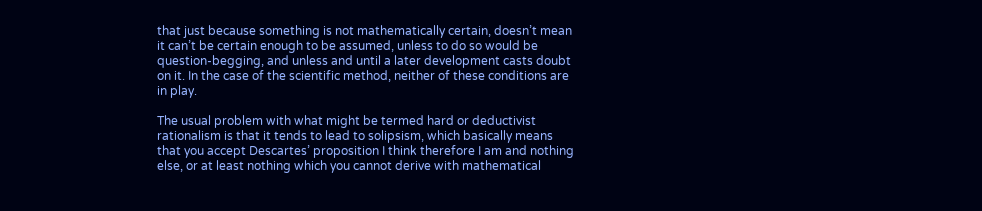that just because something is not mathematically certain, doesn’t mean it can’t be certain enough to be assumed, unless to do so would be question-begging, and unless and until a later development casts doubt on it. In the case of the scientific method, neither of these conditions are in play.

The usual problem with what might be termed hard or deductivist rationalism is that it tends to lead to solipsism, which basically means that you accept Descartes’ proposition I think therefore I am and nothing else, or at least nothing which you cannot derive with mathematical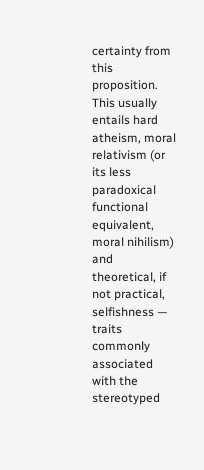certainty from this proposition. This usually entails hard atheism, moral relativism (or its less paradoxical functional equivalent, moral nihilism) and theoretical, if not practical, selfishness — traits commonly associated with the stereotyped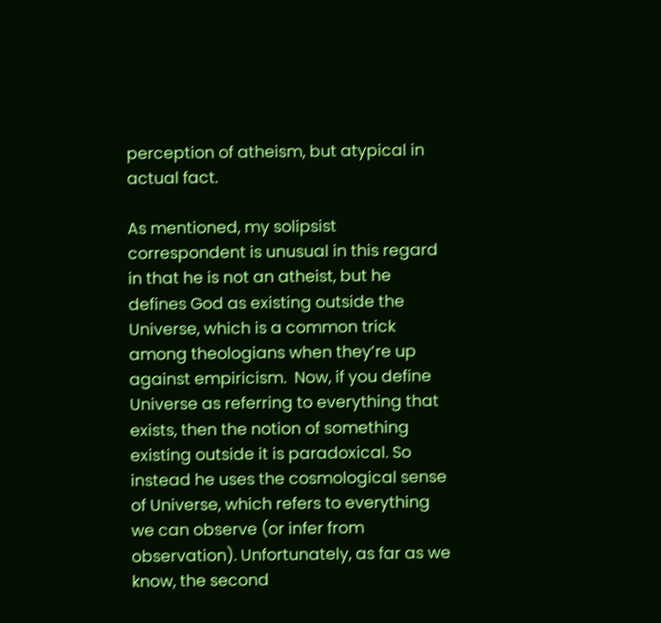perception of atheism, but atypical in actual fact.

As mentioned, my solipsist correspondent is unusual in this regard in that he is not an atheist, but he defines God as existing outside the Universe, which is a common trick among theologians when they’re up against empiricism.  Now, if you define Universe as referring to everything that exists, then the notion of something existing outside it is paradoxical. So instead he uses the cosmological sense of Universe, which refers to everything we can observe (or infer from observation). Unfortunately, as far as we know, the second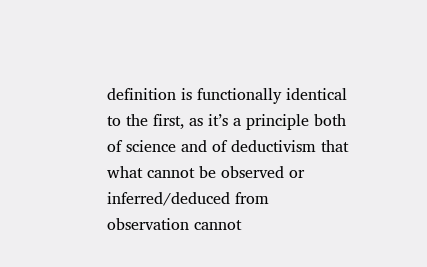definition is functionally identical to the first, as it’s a principle both of science and of deductivism that what cannot be observed or inferred/deduced from observation cannot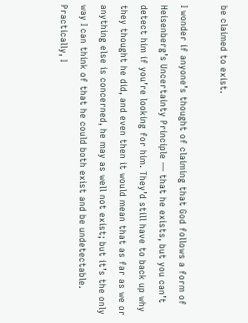be claimed to exist.

I wonder if anyone’s thought of claiming that God follows a form of Heisenberg’s Uncertainty Principle — that he exists, but you can’t detect him if you’re looking for him. They’d still have to back up why they thought he did, and even then it would mean that as far as we or anything else is concerned, he may as well not exist; but it’s the only way I can think of that he could both exist and be undetectable. Practically, I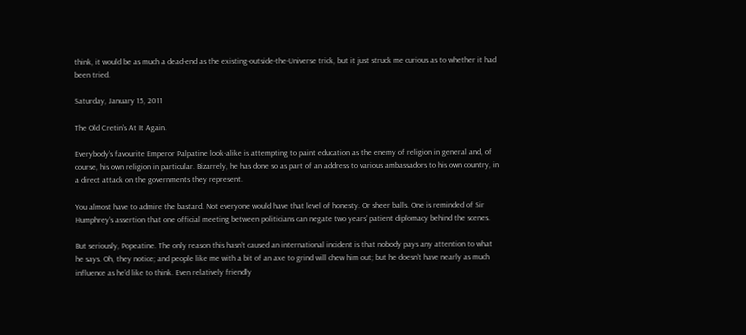think, it would be as much a dead-end as the existing-outside-the-Universe trick, but it just struck me curious as to whether it had been tried.

Saturday, January 15, 2011

The Old Cretin’s At It Again.

Everybody’s favourite Emperor Palpatine look-alike is attempting to paint education as the enemy of religion in general and, of course, his own religion in particular. Bizarrely, he has done so as part of an address to various ambassadors to his own country, in a direct attack on the governments they represent.

You almost have to admire the bastard. Not everyone would have that level of honesty. Or sheer balls. One is reminded of Sir Humphrey’s assertion that one official meeting between politicians can negate two years’ patient diplomacy behind the scenes.

But seriously, Popeatine. The only reason this hasn’t caused an international incident is that nobody pays any attention to what he says. Oh, they notice; and people like me with a bit of an axe to grind will chew him out; but he doesn’t have nearly as much influence as he’d like to think. Even relatively friendly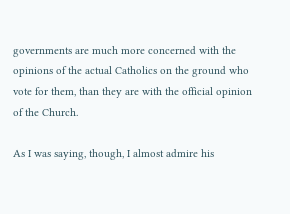governments are much more concerned with the opinions of the actual Catholics on the ground who vote for them, than they are with the official opinion of the Church.

As I was saying, though, I almost admire his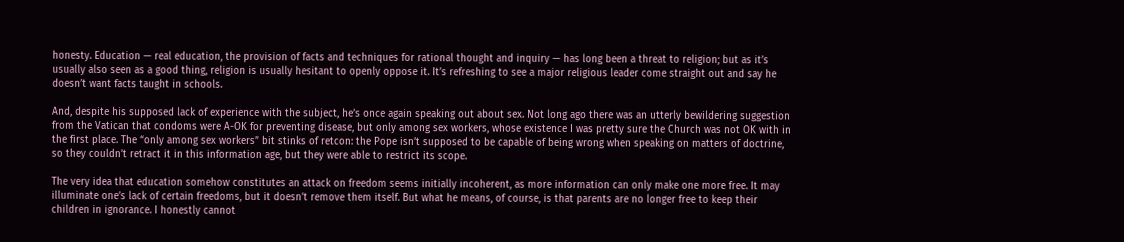honesty. Education — real education, the provision of facts and techniques for rational thought and inquiry — has long been a threat to religion; but as it’s usually also seen as a good thing, religion is usually hesitant to openly oppose it. It’s refreshing to see a major religious leader come straight out and say he doesn’t want facts taught in schools.

And, despite his supposed lack of experience with the subject, he’s once again speaking out about sex. Not long ago there was an utterly bewildering suggestion from the Vatican that condoms were A-OK for preventing disease, but only among sex workers, whose existence I was pretty sure the Church was not OK with in the first place. The “only among sex workers” bit stinks of retcon: the Pope isn’t supposed to be capable of being wrong when speaking on matters of doctrine, so they couldn’t retract it in this information age, but they were able to restrict its scope.

The very idea that education somehow constitutes an attack on freedom seems initially incoherent, as more information can only make one more free. It may illuminate one’s lack of certain freedoms, but it doesn’t remove them itself. But what he means, of course, is that parents are no longer free to keep their children in ignorance. I honestly cannot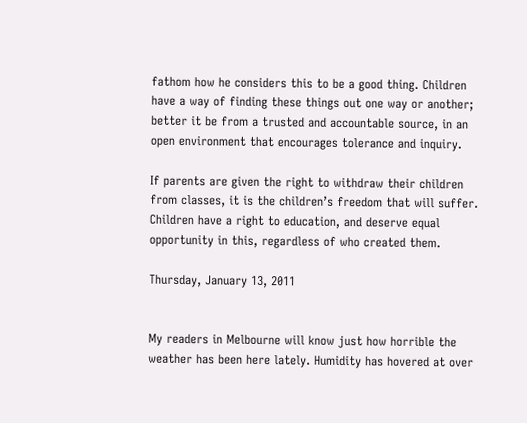fathom how he considers this to be a good thing. Children have a way of finding these things out one way or another; better it be from a trusted and accountable source, in an open environment that encourages tolerance and inquiry.

If parents are given the right to withdraw their children from classes, it is the children’s freedom that will suffer. Children have a right to education, and deserve equal opportunity in this, regardless of who created them.

Thursday, January 13, 2011


My readers in Melbourne will know just how horrible the weather has been here lately. Humidity has hovered at over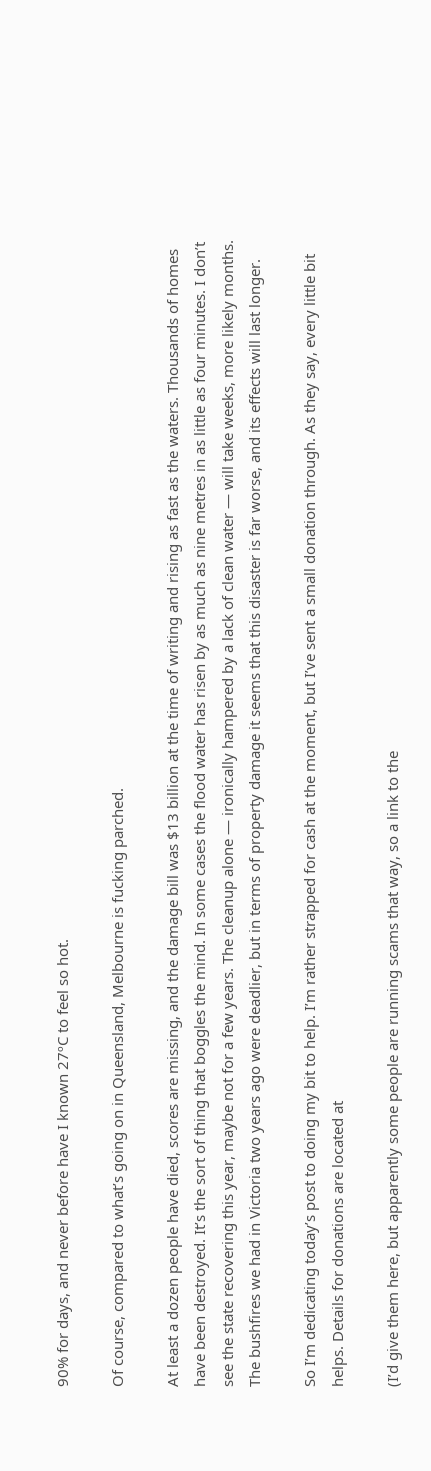90% for days, and never before have I known 27ºC to feel so hot.

Of course, compared to what’s going on in Queensland, Melbourne is fucking parched.

At least a dozen people have died, scores are missing, and the damage bill was $13 billion at the time of writing and rising as fast as the waters. Thousands of homes have been destroyed. It’s the sort of thing that boggles the mind. In some cases the flood water has risen by as much as nine metres in as little as four minutes. I don’t see the state recovering this year, maybe not for a few years. The cleanup alone — ironically hampered by a lack of clean water — will take weeks, more likely months. The bushfires we had in Victoria two years ago were deadlier, but in terms of property damage it seems that this disaster is far worse, and its effects will last longer.

So I’m dedicating today’s post to doing my bit to help. I’m rather strapped for cash at the moment, but I’ve sent a small donation through. As they say, every little bit helps. Details for donations are located at

(I’d give them here, but apparently some people are running scams that way, so a link to the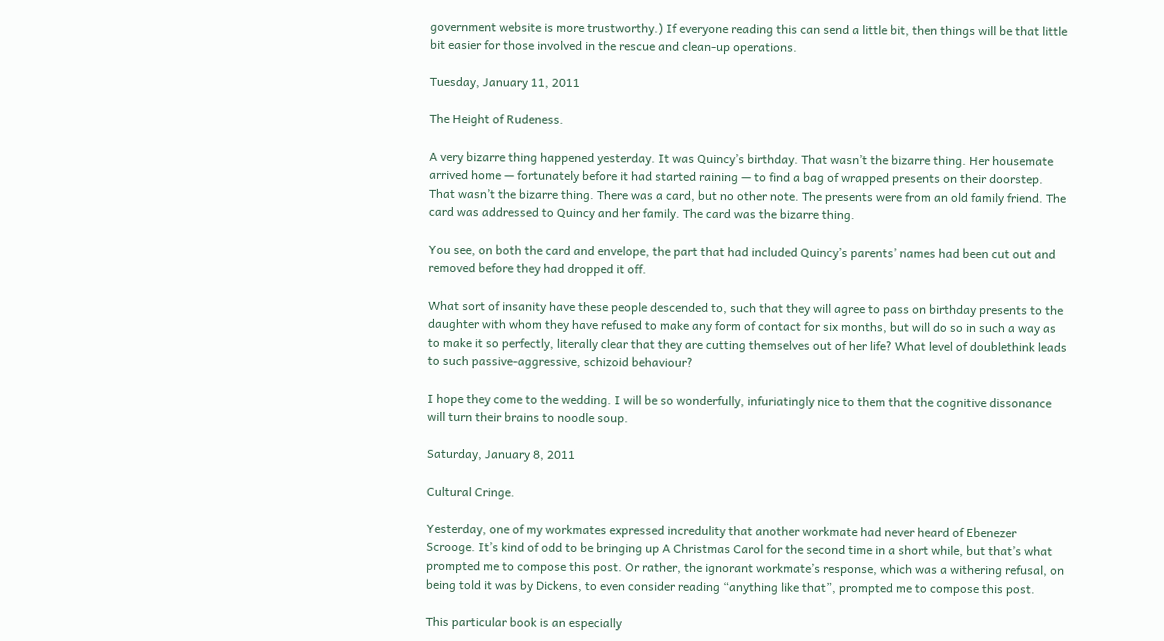government website is more trustworthy.) If everyone reading this can send a little bit, then things will be that little bit easier for those involved in the rescue and clean-up operations.

Tuesday, January 11, 2011

The Height of Rudeness.

A very bizarre thing happened yesterday. It was Quincy’s birthday. That wasn’t the bizarre thing. Her housemate arrived home — fortunately before it had started raining — to find a bag of wrapped presents on their doorstep. That wasn’t the bizarre thing. There was a card, but no other note. The presents were from an old family friend. The card was addressed to Quincy and her family. The card was the bizarre thing.

You see, on both the card and envelope, the part that had included Quincy’s parents’ names had been cut out and removed before they had dropped it off.

What sort of insanity have these people descended to, such that they will agree to pass on birthday presents to the daughter with whom they have refused to make any form of contact for six months, but will do so in such a way as to make it so perfectly, literally clear that they are cutting themselves out of her life? What level of doublethink leads to such passive-aggressive, schizoid behaviour?

I hope they come to the wedding. I will be so wonderfully, infuriatingly nice to them that the cognitive dissonance will turn their brains to noodle soup.

Saturday, January 8, 2011

Cultural Cringe.

Yesterday, one of my workmates expressed incredulity that another workmate had never heard of Ebenezer Scrooge. It’s kind of odd to be bringing up A Christmas Carol for the second time in a short while, but that’s what prompted me to compose this post. Or rather, the ignorant workmate’s response, which was a withering refusal, on being told it was by Dickens, to even consider reading “anything like that”, prompted me to compose this post.

This particular book is an especially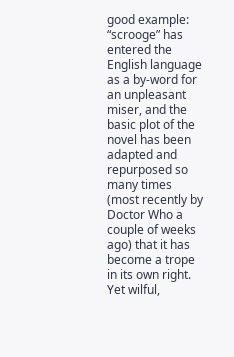good example: “scrooge” has entered the English language as a by-word for an unpleasant miser, and the basic plot of the novel has been adapted and repurposed so many times (most recently by Doctor Who a couple of weeks ago) that it has become a trope in its own right. Yet wilful,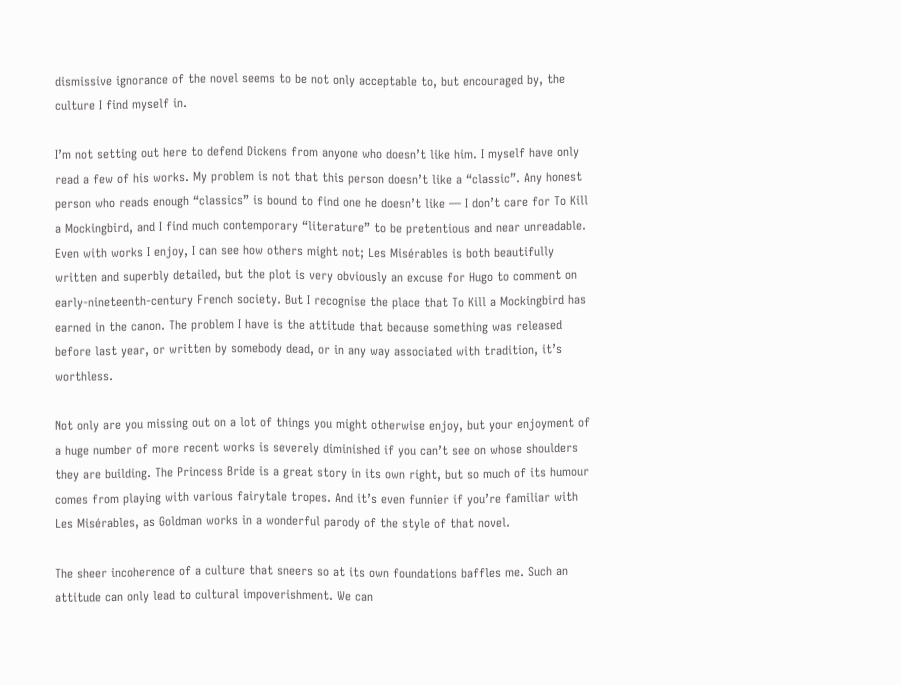dismissive ignorance of the novel seems to be not only acceptable to, but encouraged by, the culture I find myself in.

I’m not setting out here to defend Dickens from anyone who doesn’t like him. I myself have only read a few of his works. My problem is not that this person doesn’t like a “classic”. Any honest person who reads enough “classics” is bound to find one he doesn’t like — I don’t care for To Kill a Mockingbird, and I find much contemporary “literature” to be pretentious and near unreadable. Even with works I enjoy, I can see how others might not; Les Misérables is both beautifully written and superbly detailed, but the plot is very obviously an excuse for Hugo to comment on early-nineteenth-century French society. But I recognise the place that To Kill a Mockingbird has earned in the canon. The problem I have is the attitude that because something was released before last year, or written by somebody dead, or in any way associated with tradition, it’s worthless.

Not only are you missing out on a lot of things you might otherwise enjoy, but your enjoyment of a huge number of more recent works is severely diminished if you can’t see on whose shoulders they are building. The Princess Bride is a great story in its own right, but so much of its humour comes from playing with various fairytale tropes. And it’s even funnier if you’re familiar with Les Misérables, as Goldman works in a wonderful parody of the style of that novel.

The sheer incoherence of a culture that sneers so at its own foundations baffles me. Such an attitude can only lead to cultural impoverishment. We can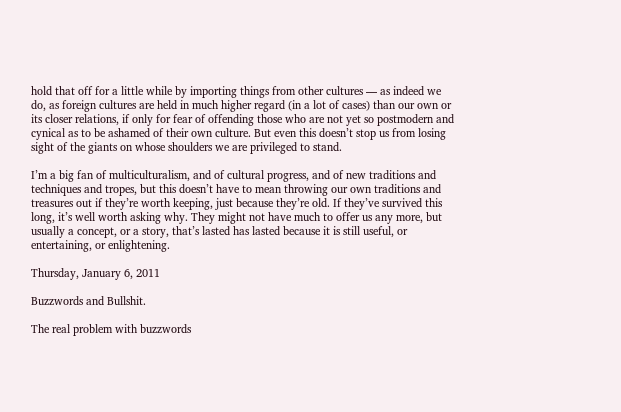hold that off for a little while by importing things from other cultures — as indeed we do, as foreign cultures are held in much higher regard (in a lot of cases) than our own or its closer relations, if only for fear of offending those who are not yet so postmodern and cynical as to be ashamed of their own culture. But even this doesn’t stop us from losing sight of the giants on whose shoulders we are privileged to stand.

I’m a big fan of multiculturalism, and of cultural progress, and of new traditions and techniques and tropes, but this doesn’t have to mean throwing our own traditions and treasures out if they’re worth keeping, just because they’re old. If they’ve survived this long, it’s well worth asking why. They might not have much to offer us any more, but usually a concept, or a story, that’s lasted has lasted because it is still useful, or entertaining, or enlightening.

Thursday, January 6, 2011

Buzzwords and Bullshit.

The real problem with buzzwords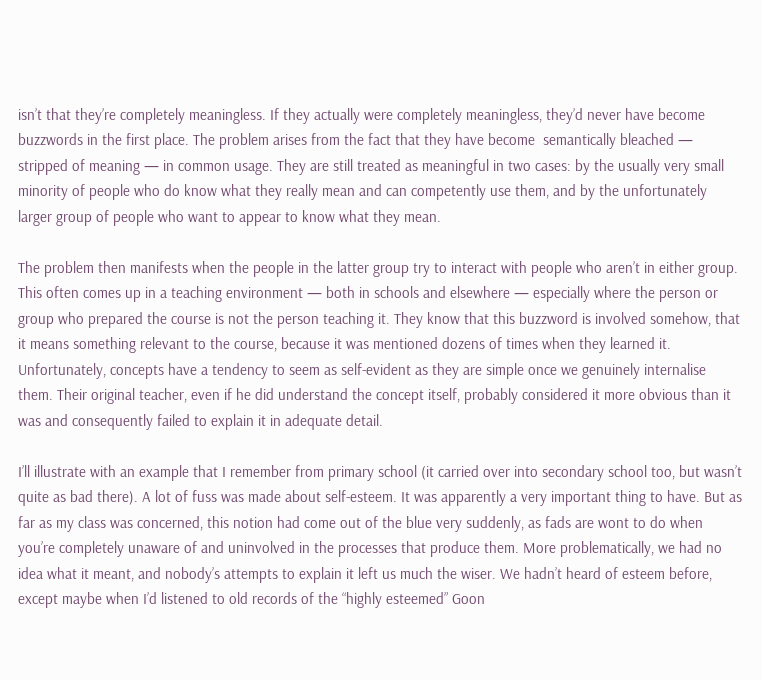isn’t that they’re completely meaningless. If they actually were completely meaningless, they’d never have become buzzwords in the first place. The problem arises from the fact that they have become  semantically bleached — stripped of meaning — in common usage. They are still treated as meaningful in two cases: by the usually very small minority of people who do know what they really mean and can competently use them, and by the unfortunately larger group of people who want to appear to know what they mean.

The problem then manifests when the people in the latter group try to interact with people who aren’t in either group. This often comes up in a teaching environment — both in schools and elsewhere — especially where the person or group who prepared the course is not the person teaching it. They know that this buzzword is involved somehow, that it means something relevant to the course, because it was mentioned dozens of times when they learned it. Unfortunately, concepts have a tendency to seem as self-evident as they are simple once we genuinely internalise them. Their original teacher, even if he did understand the concept itself, probably considered it more obvious than it was and consequently failed to explain it in adequate detail.

I’ll illustrate with an example that I remember from primary school (it carried over into secondary school too, but wasn’t quite as bad there). A lot of fuss was made about self-esteem. It was apparently a very important thing to have. But as far as my class was concerned, this notion had come out of the blue very suddenly, as fads are wont to do when you’re completely unaware of and uninvolved in the processes that produce them. More problematically, we had no idea what it meant, and nobody’s attempts to explain it left us much the wiser. We hadn’t heard of esteem before, except maybe when I’d listened to old records of the “highly esteemed” Goon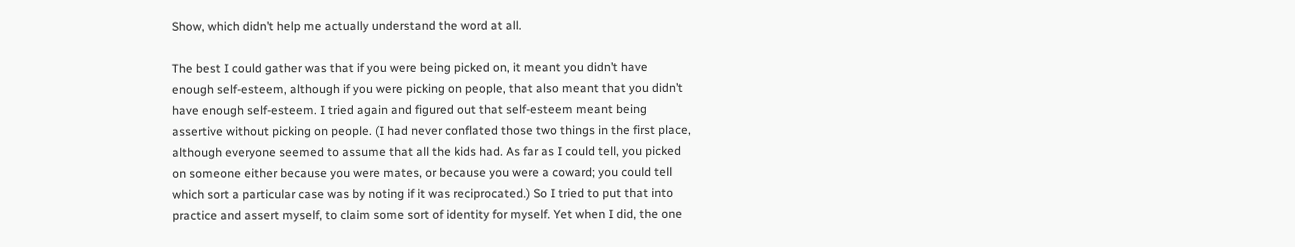Show, which didn’t help me actually understand the word at all.

The best I could gather was that if you were being picked on, it meant you didn’t have enough self-esteem, although if you were picking on people, that also meant that you didn’t have enough self-esteem. I tried again and figured out that self-esteem meant being assertive without picking on people. (I had never conflated those two things in the first place, although everyone seemed to assume that all the kids had. As far as I could tell, you picked on someone either because you were mates, or because you were a coward; you could tell which sort a particular case was by noting if it was reciprocated.) So I tried to put that into practice and assert myself, to claim some sort of identity for myself. Yet when I did, the one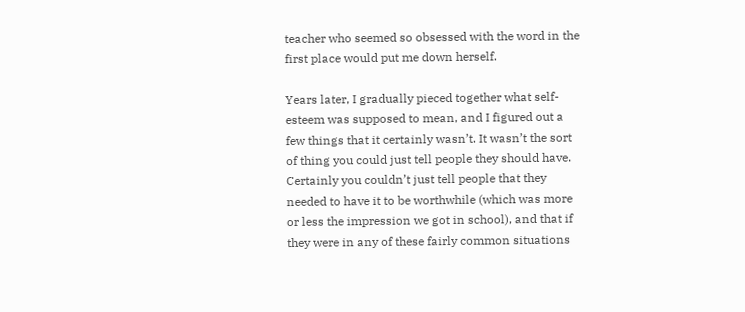teacher who seemed so obsessed with the word in the first place would put me down herself.

Years later, I gradually pieced together what self-esteem was supposed to mean, and I figured out a few things that it certainly wasn’t. It wasn’t the sort of thing you could just tell people they should have. Certainly you couldn’t just tell people that they needed to have it to be worthwhile (which was more or less the impression we got in school), and that if they were in any of these fairly common situations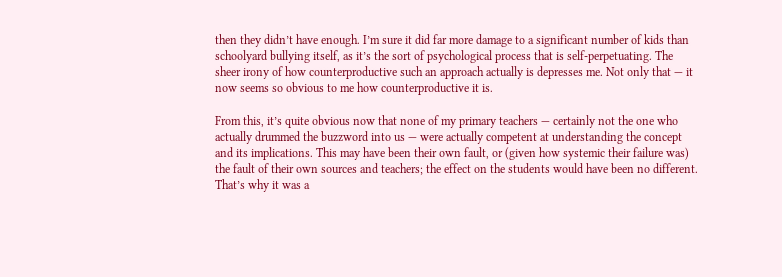then they didn’t have enough. I’m sure it did far more damage to a significant number of kids than schoolyard bullying itself, as it’s the sort of psychological process that is self-perpetuating. The sheer irony of how counterproductive such an approach actually is depresses me. Not only that — it now seems so obvious to me how counterproductive it is.

From this, it’s quite obvious now that none of my primary teachers — certainly not the one who actually drummed the buzzword into us — were actually competent at understanding the concept and its implications. This may have been their own fault, or (given how systemic their failure was) the fault of their own sources and teachers; the effect on the students would have been no different. That’s why it was a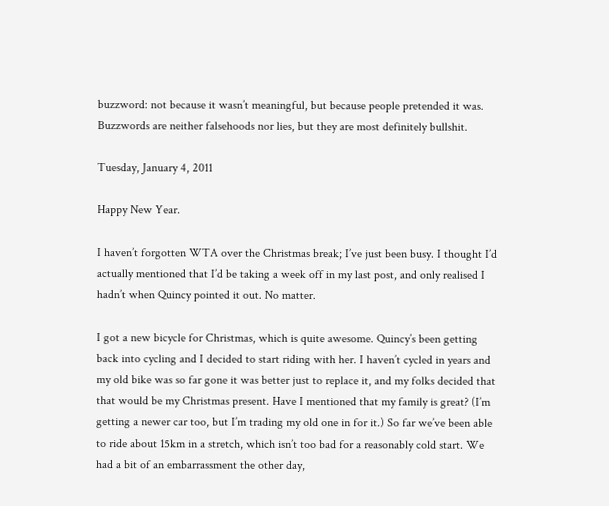buzzword: not because it wasn’t meaningful, but because people pretended it was. Buzzwords are neither falsehoods nor lies, but they are most definitely bullshit.

Tuesday, January 4, 2011

Happy New Year.

I haven’t forgotten WTA over the Christmas break; I’ve just been busy. I thought I’d actually mentioned that I’d be taking a week off in my last post, and only realised I hadn’t when Quincy pointed it out. No matter.

I got a new bicycle for Christmas, which is quite awesome. Quincy’s been getting back into cycling and I decided to start riding with her. I haven’t cycled in years and my old bike was so far gone it was better just to replace it, and my folks decided that that would be my Christmas present. Have I mentioned that my family is great? (I’m getting a newer car too, but I’m trading my old one in for it.) So far we’ve been able to ride about 15km in a stretch, which isn’t too bad for a reasonably cold start. We had a bit of an embarrassment the other day,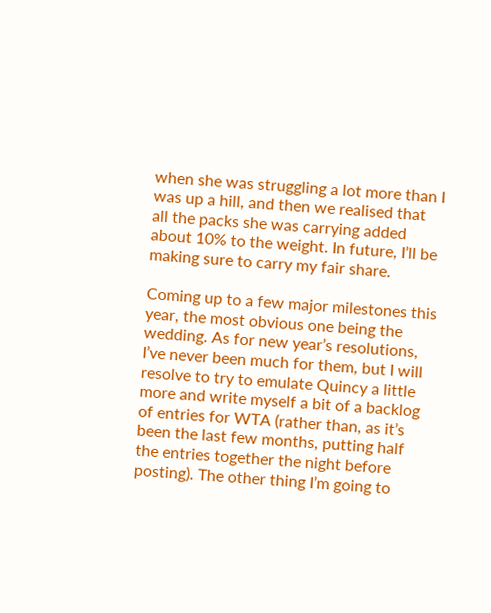when she was struggling a lot more than I was up a hill, and then we realised that all the packs she was carrying added about 10% to the weight. In future, I’ll be making sure to carry my fair share.

Coming up to a few major milestones this year, the most obvious one being the wedding. As for new year’s resolutions, I’ve never been much for them, but I will resolve to try to emulate Quincy a little more and write myself a bit of a backlog of entries for WTA (rather than, as it’s been the last few months, putting half the entries together the night before posting). The other thing I’m going to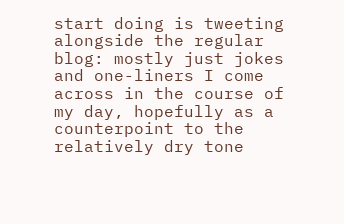start doing is tweeting alongside the regular blog: mostly just jokes and one-liners I come across in the course of my day, hopefully as a counterpoint to the relatively dry tone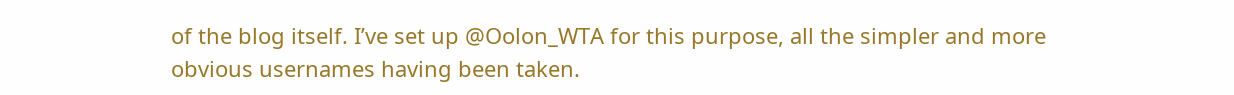of the blog itself. I’ve set up @Oolon_WTA for this purpose, all the simpler and more obvious usernames having been taken.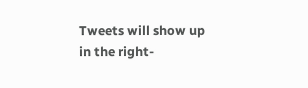Tweets will show up in the right-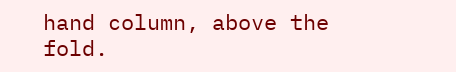hand column, above the fold.